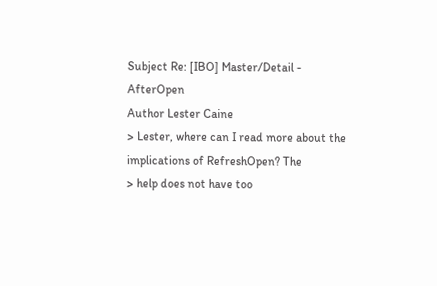Subject Re: [IBO] Master/Detail - AfterOpen
Author Lester Caine
> Lester, where can I read more about the implications of RefreshOpen? The
> help does not have too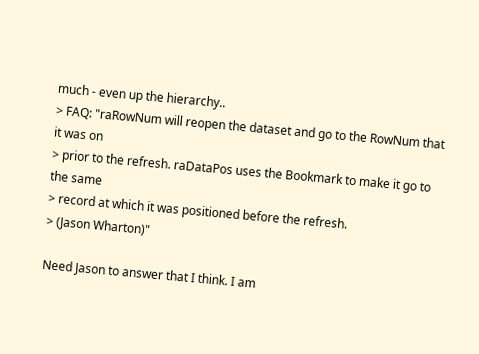much - even up the hierarchy..
> FAQ: "raRowNum will reopen the dataset and go to the RowNum that it was on
> prior to the refresh. raDataPos uses the Bookmark to make it go to the same
> record at which it was positioned before the refresh.
> (Jason Wharton)"

Need Jason to answer that I think. I am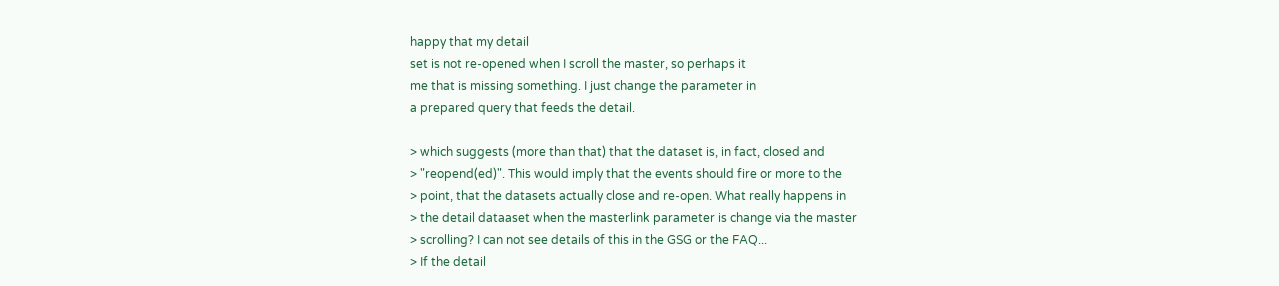happy that my detail
set is not re-opened when I scroll the master, so perhaps it
me that is missing something. I just change the parameter in
a prepared query that feeds the detail.

> which suggests (more than that) that the dataset is, in fact, closed and
> "reopend(ed)". This would imply that the events should fire or more to the
> point, that the datasets actually close and re-open. What really happens in
> the detail dataaset when the masterlink parameter is change via the master
> scrolling? I can not see details of this in the GSG or the FAQ...
> If the detail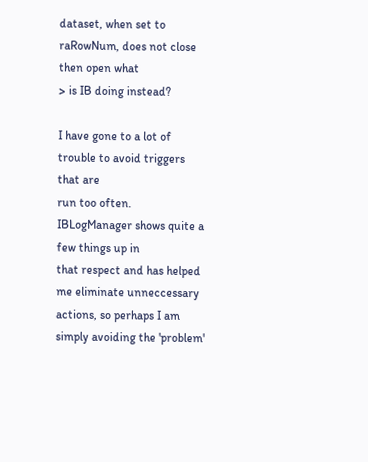dataset, when set to raRowNum, does not close then open what
> is IB doing instead?

I have gone to a lot of trouble to avoid triggers that are
run too often. IBLogManager shows quite a few things up in
that respect and has helped me eliminate unneccessary
actions, so perhaps I am simply avoiding the 'problem'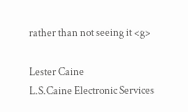rather than not seeing it <g>

Lester Caine
L.S.Caine Electronic Services